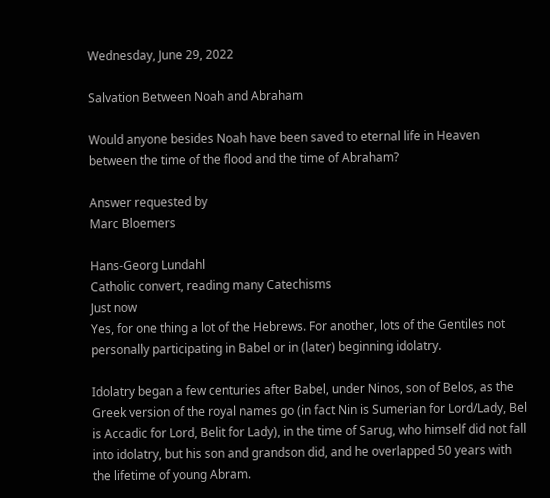Wednesday, June 29, 2022

Salvation Between Noah and Abraham

Would anyone besides Noah have been saved to eternal life in Heaven between the time of the flood and the time of Abraham?

Answer requested by
Marc Bloemers

Hans-Georg Lundahl
Catholic convert, reading many Catechisms
Just now
Yes, for one thing a lot of the Hebrews. For another, lots of the Gentiles not personally participating in Babel or in (later) beginning idolatry.

Idolatry began a few centuries after Babel, under Ninos, son of Belos, as the Greek version of the royal names go (in fact Nin is Sumerian for Lord/Lady, Bel is Accadic for Lord, Belit for Lady), in the time of Sarug, who himself did not fall into idolatry, but his son and grandson did, and he overlapped 50 years with the lifetime of young Abram.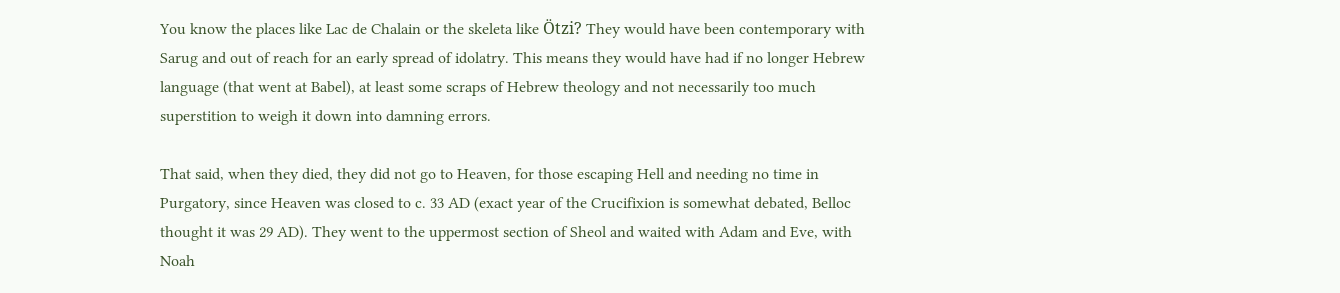You know the places like Lac de Chalain or the skeleta like Ötzi? They would have been contemporary with Sarug and out of reach for an early spread of idolatry. This means they would have had if no longer Hebrew language (that went at Babel), at least some scraps of Hebrew theology and not necessarily too much superstition to weigh it down into damning errors.

That said, when they died, they did not go to Heaven, for those escaping Hell and needing no time in Purgatory, since Heaven was closed to c. 33 AD (exact year of the Crucifixion is somewhat debated, Belloc thought it was 29 AD). They went to the uppermost section of Sheol and waited with Adam and Eve, with Noah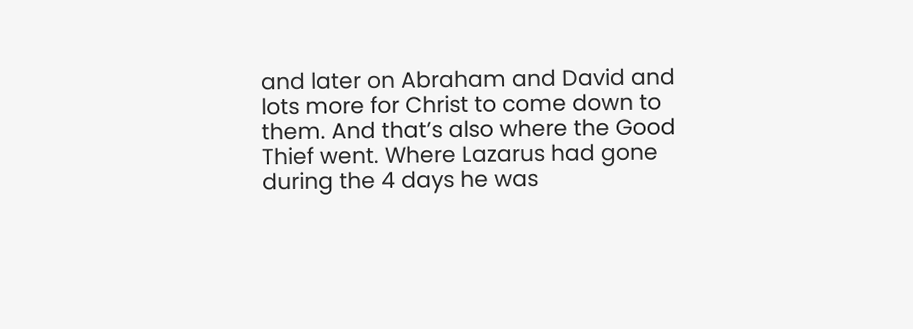and later on Abraham and David and lots more for Christ to come down to them. And that’s also where the Good Thief went. Where Lazarus had gone during the 4 days he was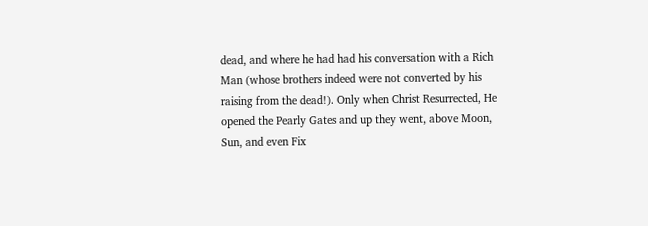dead, and where he had had his conversation with a Rich Man (whose brothers indeed were not converted by his raising from the dead!). Only when Christ Resurrected, He opened the Pearly Gates and up they went, above Moon, Sun, and even Fix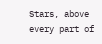Stars, above every part of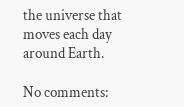the universe that moves each day around Earth.

No comments: